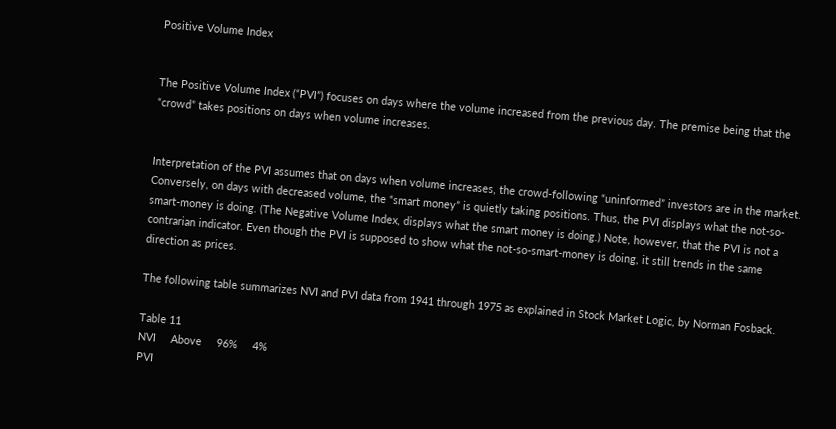Positive Volume Index


The Positive Volume Index (“PVI”) focuses on days where the volume increased from the previous day. The premise being that the “crowd” takes positions on days when volume increases.


Interpretation of the PVI assumes that on days when volume increases, the crowd-following “uninformed” investors are in the market. Conversely, on days with decreased volume, the “smart money” is quietly taking positions. Thus, the PVI displays what the not-so-smart-money is doing. (The Negative Volume Index, displays what the smart money is doing.) Note, however, that the PVI is not a contrarian indicator. Even though the PVI is supposed to show what the not-so-smart-money is doing, it still trends in the same direction as prices.

The following table summarizes NVI and PVI data from 1941 through 1975 as explained in Stock Market Logic, by Norman Fosback.

Table 11
NVI     Above     96%     4%
PVI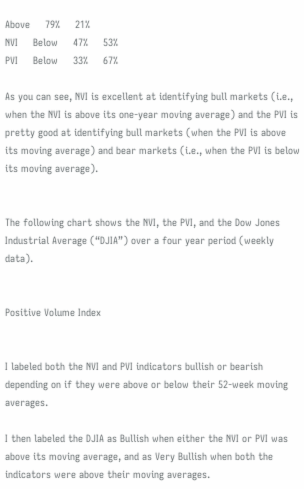Above     79%     21%
NVI     Below     47%     53%
PVI     Below     33%     67%

As you can see, NVI is excellent at identifying bull markets (i.e., when the NVI is above its one-year moving average) and the PVI is pretty good at identifying bull markets (when the PVI is above its moving average) and bear markets (i.e., when the PVI is below its moving average).


The following chart shows the NVI, the PVI, and the Dow Jones Industrial Average (“DJIA”) over a four year period (weekly data).


Positive Volume Index


I labeled both the NVI and PVI indicators bullish or bearish depending on if they were above or below their 52-week moving averages.

I then labeled the DJIA as Bullish when either the NVI or PVI was above its moving average, and as Very Bullish when both the indicators were above their moving averages.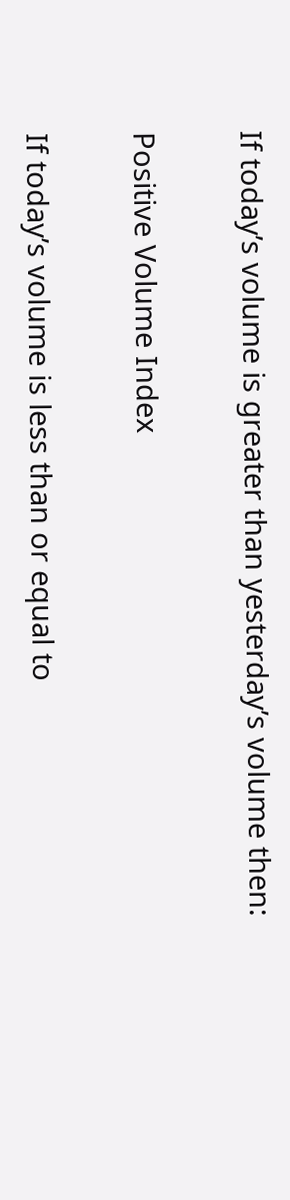If today’s volume is greater than yesterday’s volume then:


Positive Volume Index


If today’s volume is less than or equal to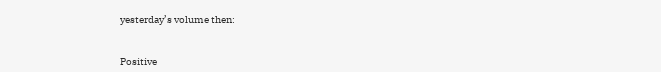yesterday’s volume then:


Positive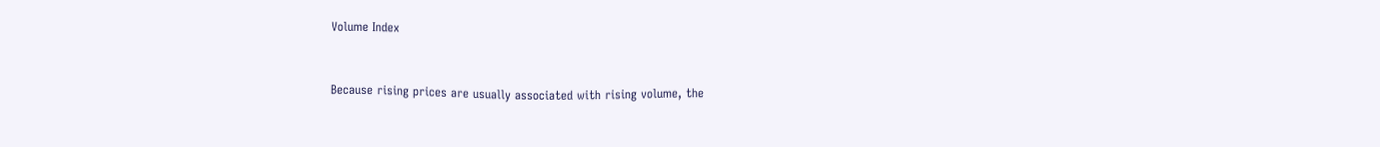Volume Index


Because rising prices are usually associated with rising volume, the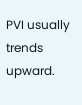PVI usually trends upward.